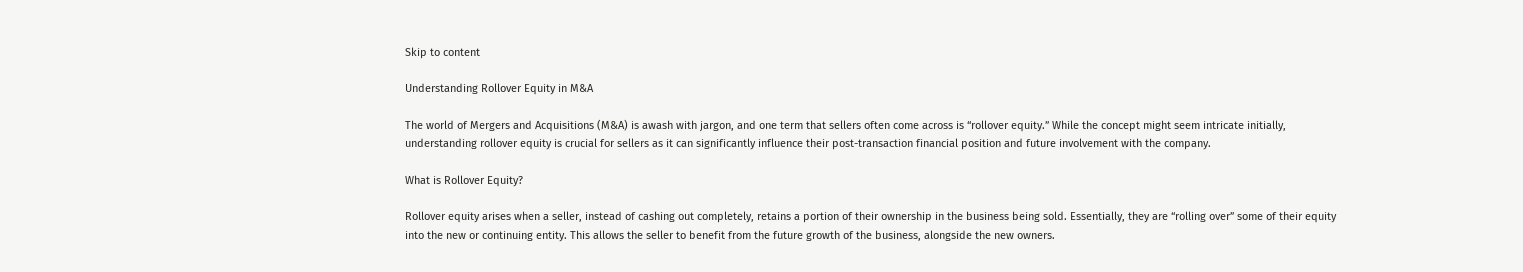Skip to content

Understanding Rollover Equity in M&A

The world of Mergers and Acquisitions (M&A) is awash with jargon, and one term that sellers often come across is “rollover equity.” While the concept might seem intricate initially, understanding rollover equity is crucial for sellers as it can significantly influence their post-transaction financial position and future involvement with the company.

What is Rollover Equity?

Rollover equity arises when a seller, instead of cashing out completely, retains a portion of their ownership in the business being sold. Essentially, they are “rolling over” some of their equity into the new or continuing entity. This allows the seller to benefit from the future growth of the business, alongside the new owners.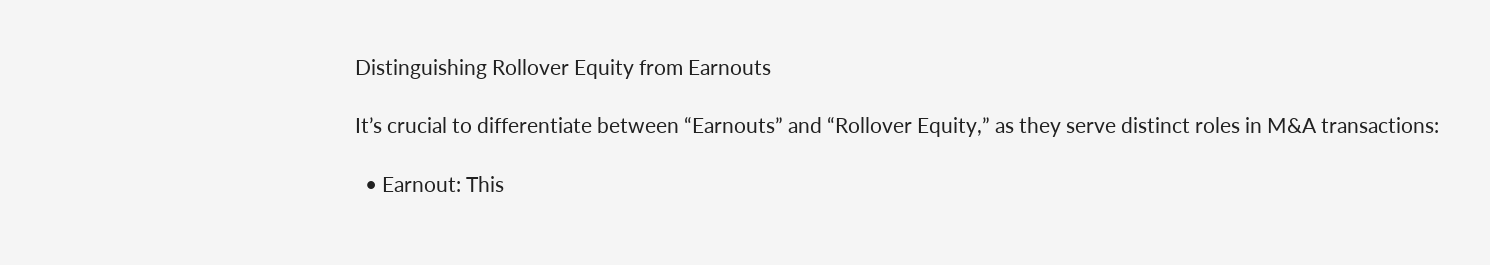Distinguishing Rollover Equity from Earnouts

It’s crucial to differentiate between “Earnouts” and “Rollover Equity,” as they serve distinct roles in M&A transactions:

  • Earnout: This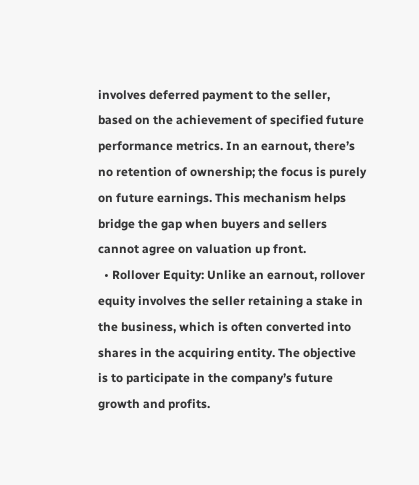involves deferred payment to the seller, based on the achievement of specified future performance metrics. In an earnout, there’s no retention of ownership; the focus is purely on future earnings. This mechanism helps bridge the gap when buyers and sellers cannot agree on valuation up front.
  • Rollover Equity: Unlike an earnout, rollover equity involves the seller retaining a stake in the business, which is often converted into shares in the acquiring entity. The objective is to participate in the company’s future growth and profits.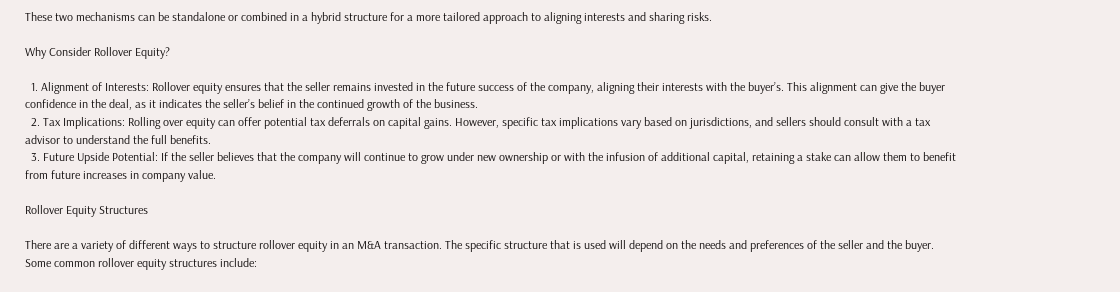These two mechanisms can be standalone or combined in a hybrid structure for a more tailored approach to aligning interests and sharing risks.

Why Consider Rollover Equity?

  1. Alignment of Interests: Rollover equity ensures that the seller remains invested in the future success of the company, aligning their interests with the buyer’s. This alignment can give the buyer confidence in the deal, as it indicates the seller’s belief in the continued growth of the business.
  2. Tax Implications: Rolling over equity can offer potential tax deferrals on capital gains. However, specific tax implications vary based on jurisdictions, and sellers should consult with a tax advisor to understand the full benefits.
  3. Future Upside Potential: If the seller believes that the company will continue to grow under new ownership or with the infusion of additional capital, retaining a stake can allow them to benefit from future increases in company value.

Rollover Equity Structures

There are a variety of different ways to structure rollover equity in an M&A transaction. The specific structure that is used will depend on the needs and preferences of the seller and the buyer. Some common rollover equity structures include: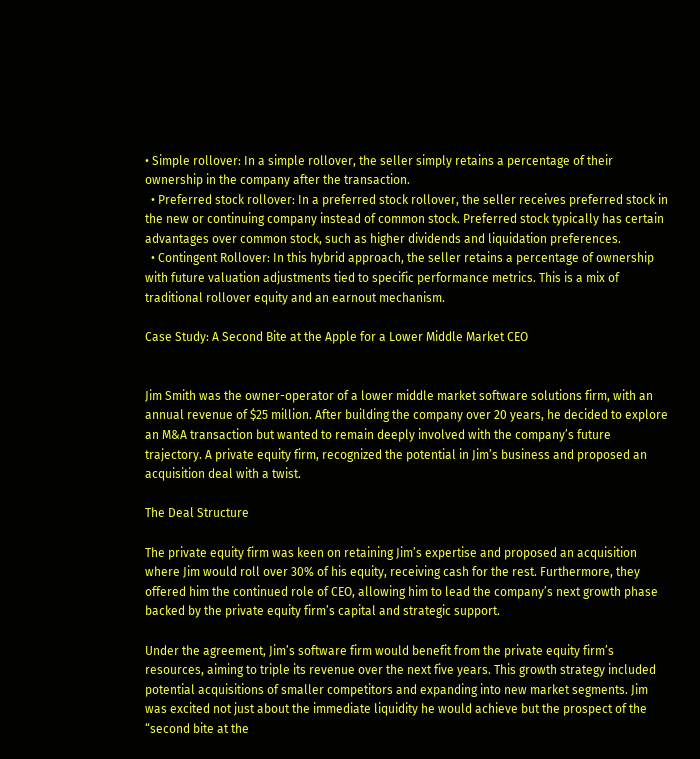• Simple rollover: In a simple rollover, the seller simply retains a percentage of their ownership in the company after the transaction.
  • Preferred stock rollover: In a preferred stock rollover, the seller receives preferred stock in the new or continuing company instead of common stock. Preferred stock typically has certain advantages over common stock, such as higher dividends and liquidation preferences.
  • Contingent Rollover: In this hybrid approach, the seller retains a percentage of ownership with future valuation adjustments tied to specific performance metrics. This is a mix of traditional rollover equity and an earnout mechanism.

Case Study: A Second Bite at the Apple for a Lower Middle Market CEO


Jim Smith was the owner-operator of a lower middle market software solutions firm, with an annual revenue of $25 million. After building the company over 20 years, he decided to explore an M&A transaction but wanted to remain deeply involved with the company’s future trajectory. A private equity firm, recognized the potential in Jim’s business and proposed an acquisition deal with a twist.

The Deal Structure

The private equity firm was keen on retaining Jim’s expertise and proposed an acquisition where Jim would roll over 30% of his equity, receiving cash for the rest. Furthermore, they offered him the continued role of CEO, allowing him to lead the company’s next growth phase backed by the private equity firm’s capital and strategic support.

Under the agreement, Jim’s software firm would benefit from the private equity firm’s resources, aiming to triple its revenue over the next five years. This growth strategy included potential acquisitions of smaller competitors and expanding into new market segments. Jim was excited not just about the immediate liquidity he would achieve but the prospect of the “second bite at the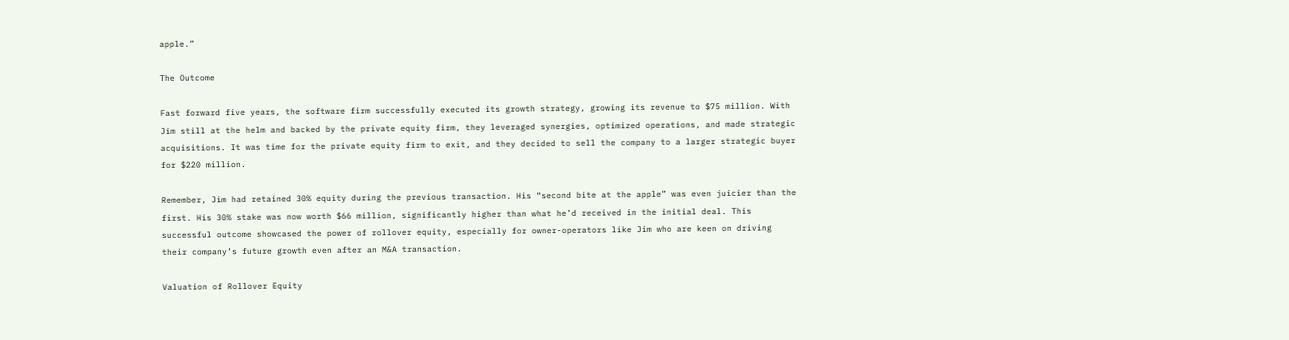apple.”

The Outcome

Fast forward five years, the software firm successfully executed its growth strategy, growing its revenue to $75 million. With Jim still at the helm and backed by the private equity firm, they leveraged synergies, optimized operations, and made strategic acquisitions. It was time for the private equity firm to exit, and they decided to sell the company to a larger strategic buyer for $220 million.

Remember, Jim had retained 30% equity during the previous transaction. His “second bite at the apple” was even juicier than the first. His 30% stake was now worth $66 million, significantly higher than what he’d received in the initial deal. This successful outcome showcased the power of rollover equity, especially for owner-operators like Jim who are keen on driving their company’s future growth even after an M&A transaction.

Valuation of Rollover Equity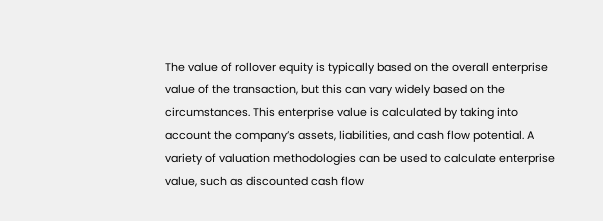The value of rollover equity is typically based on the overall enterprise value of the transaction, but this can vary widely based on the circumstances. This enterprise value is calculated by taking into account the company’s assets, liabilities, and cash flow potential. A variety of valuation methodologies can be used to calculate enterprise value, such as discounted cash flow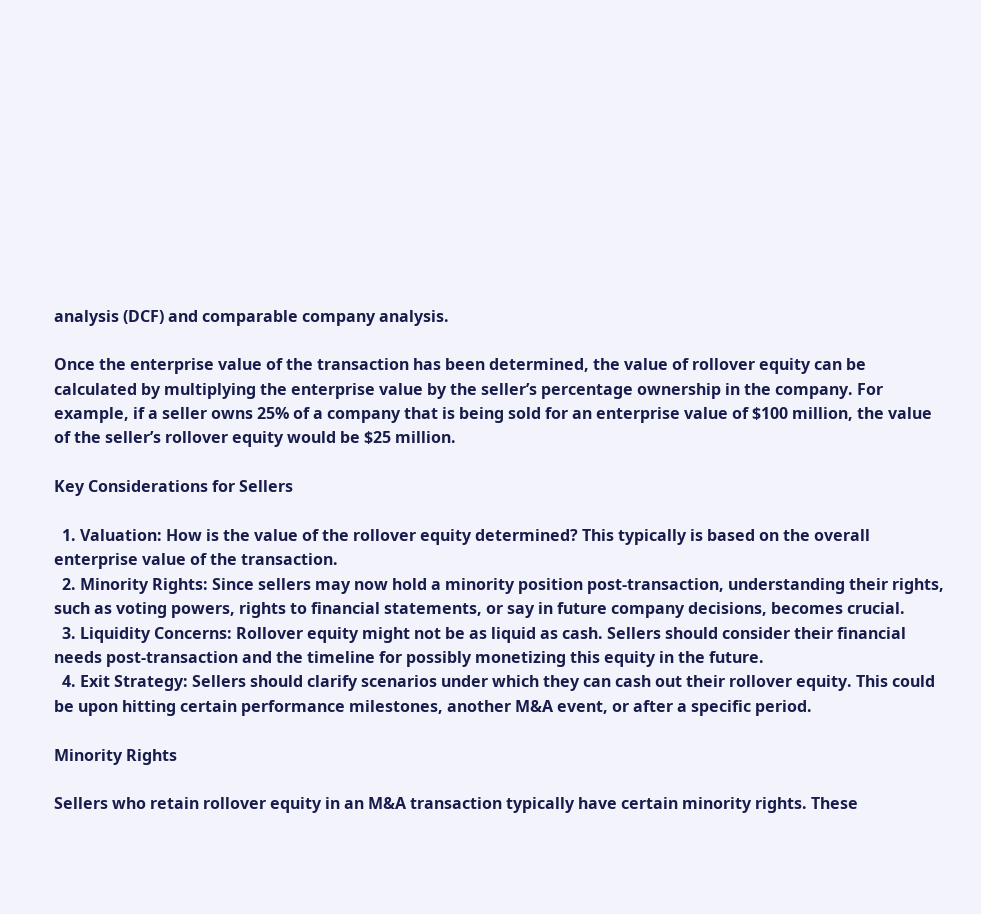analysis (DCF) and comparable company analysis.

Once the enterprise value of the transaction has been determined, the value of rollover equity can be calculated by multiplying the enterprise value by the seller’s percentage ownership in the company. For example, if a seller owns 25% of a company that is being sold for an enterprise value of $100 million, the value of the seller’s rollover equity would be $25 million.

Key Considerations for Sellers

  1. Valuation: How is the value of the rollover equity determined? This typically is based on the overall enterprise value of the transaction.
  2. Minority Rights: Since sellers may now hold a minority position post-transaction, understanding their rights, such as voting powers, rights to financial statements, or say in future company decisions, becomes crucial.
  3. Liquidity Concerns: Rollover equity might not be as liquid as cash. Sellers should consider their financial needs post-transaction and the timeline for possibly monetizing this equity in the future.
  4. Exit Strategy: Sellers should clarify scenarios under which they can cash out their rollover equity. This could be upon hitting certain performance milestones, another M&A event, or after a specific period.

Minority Rights

Sellers who retain rollover equity in an M&A transaction typically have certain minority rights. These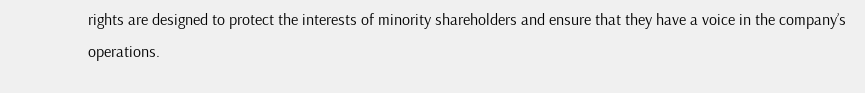rights are designed to protect the interests of minority shareholders and ensure that they have a voice in the company’s operations.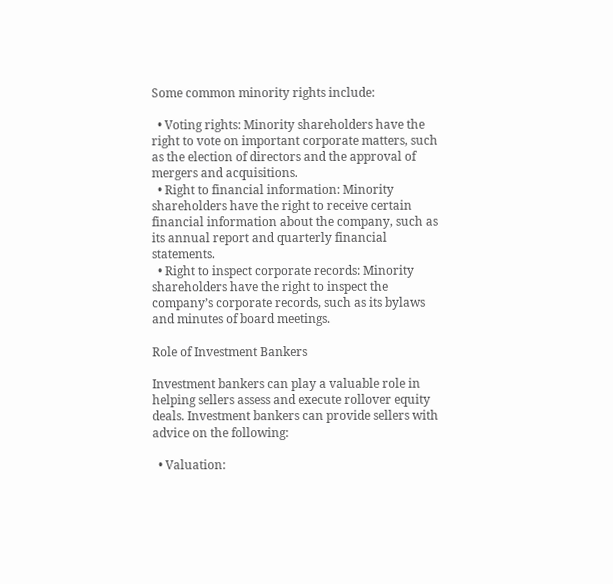Some common minority rights include:

  • Voting rights: Minority shareholders have the right to vote on important corporate matters, such as the election of directors and the approval of mergers and acquisitions.
  • Right to financial information: Minority shareholders have the right to receive certain financial information about the company, such as its annual report and quarterly financial statements.
  • Right to inspect corporate records: Minority shareholders have the right to inspect the company’s corporate records, such as its bylaws and minutes of board meetings.

Role of Investment Bankers

Investment bankers can play a valuable role in helping sellers assess and execute rollover equity deals. Investment bankers can provide sellers with advice on the following:

  • Valuation: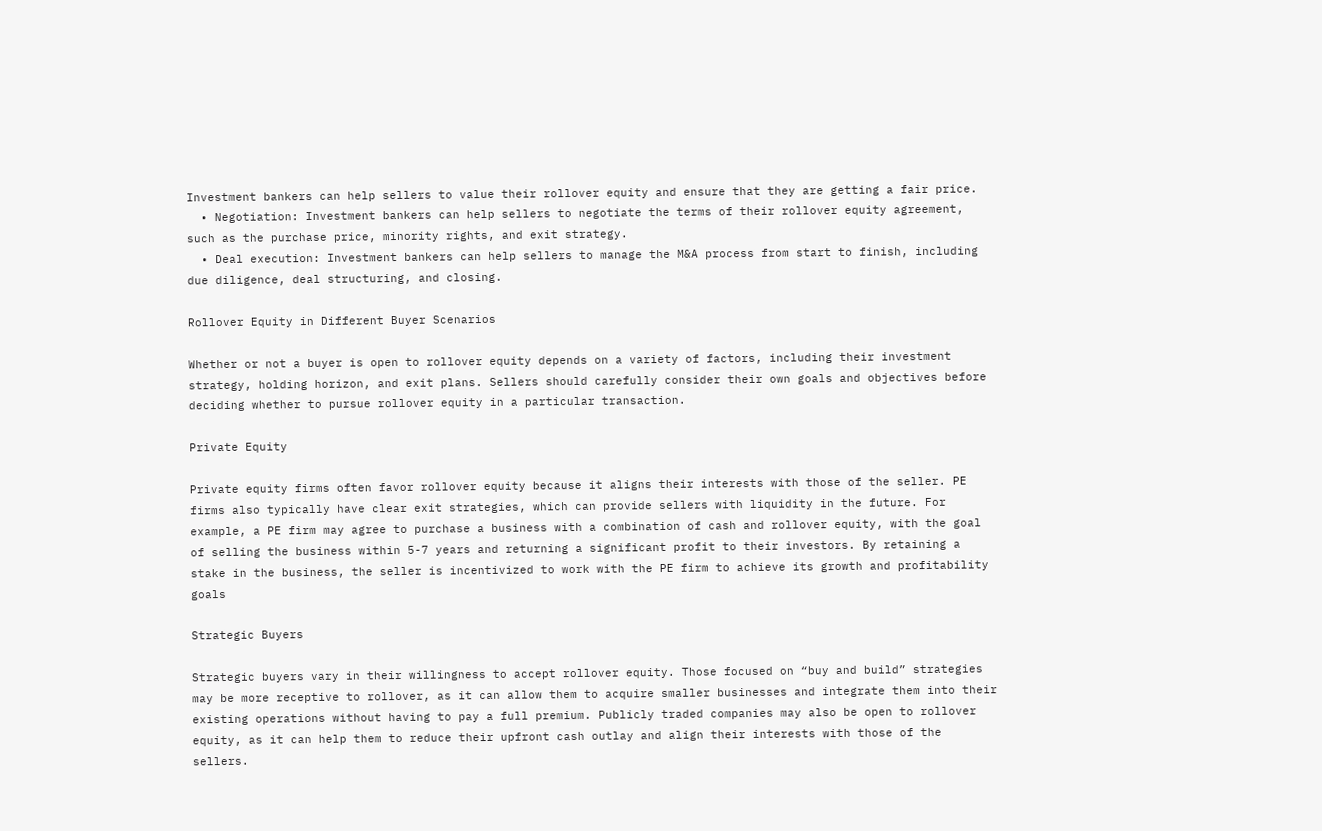Investment bankers can help sellers to value their rollover equity and ensure that they are getting a fair price.
  • Negotiation: Investment bankers can help sellers to negotiate the terms of their rollover equity agreement, such as the purchase price, minority rights, and exit strategy.
  • Deal execution: Investment bankers can help sellers to manage the M&A process from start to finish, including due diligence, deal structuring, and closing.

Rollover Equity in Different Buyer Scenarios

Whether or not a buyer is open to rollover equity depends on a variety of factors, including their investment strategy, holding horizon, and exit plans. Sellers should carefully consider their own goals and objectives before deciding whether to pursue rollover equity in a particular transaction.

Private Equity

Private equity firms often favor rollover equity because it aligns their interests with those of the seller. PE firms also typically have clear exit strategies, which can provide sellers with liquidity in the future. For example, a PE firm may agree to purchase a business with a combination of cash and rollover equity, with the goal of selling the business within 5-7 years and returning a significant profit to their investors. By retaining a stake in the business, the seller is incentivized to work with the PE firm to achieve its growth and profitability goals

Strategic Buyers

Strategic buyers vary in their willingness to accept rollover equity. Those focused on “buy and build” strategies may be more receptive to rollover, as it can allow them to acquire smaller businesses and integrate them into their existing operations without having to pay a full premium. Publicly traded companies may also be open to rollover equity, as it can help them to reduce their upfront cash outlay and align their interests with those of the sellers.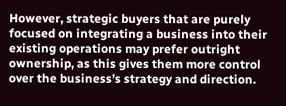However, strategic buyers that are purely focused on integrating a business into their existing operations may prefer outright ownership, as this gives them more control over the business’s strategy and direction.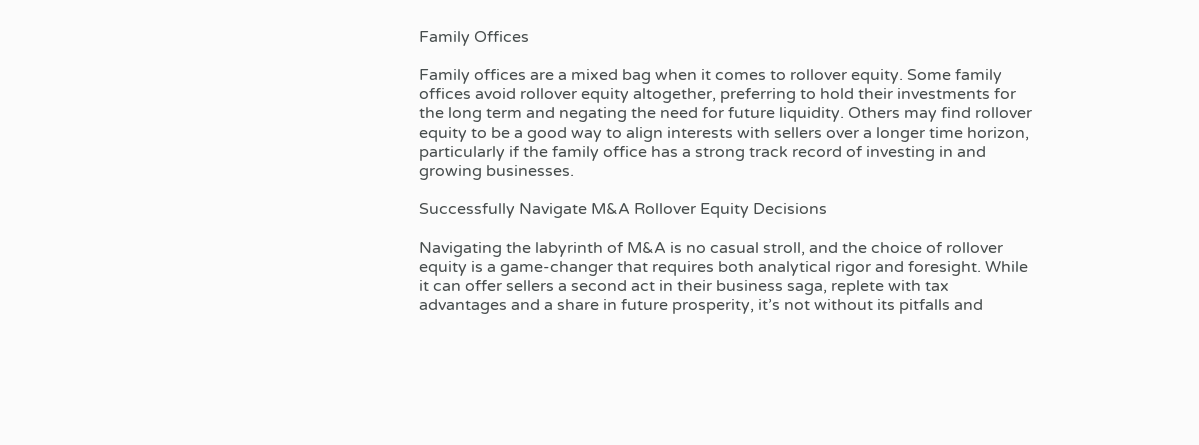Family Offices

Family offices are a mixed bag when it comes to rollover equity. Some family offices avoid rollover equity altogether, preferring to hold their investments for the long term and negating the need for future liquidity. Others may find rollover equity to be a good way to align interests with sellers over a longer time horizon, particularly if the family office has a strong track record of investing in and growing businesses.

Successfully Navigate M&A Rollover Equity Decisions

Navigating the labyrinth of M&A is no casual stroll, and the choice of rollover equity is a game-changer that requires both analytical rigor and foresight. While it can offer sellers a second act in their business saga, replete with tax advantages and a share in future prosperity, it’s not without its pitfalls and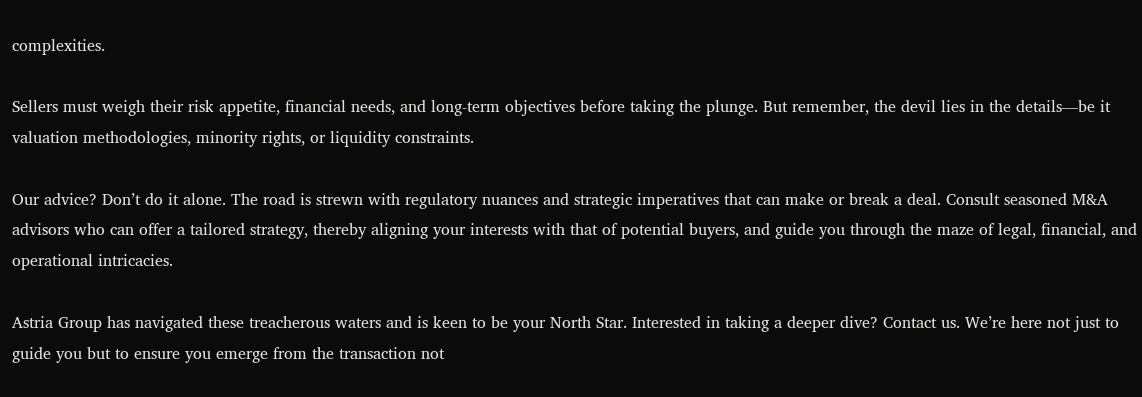complexities.

Sellers must weigh their risk appetite, financial needs, and long-term objectives before taking the plunge. But remember, the devil lies in the details—be it valuation methodologies, minority rights, or liquidity constraints.

Our advice? Don’t do it alone. The road is strewn with regulatory nuances and strategic imperatives that can make or break a deal. Consult seasoned M&A advisors who can offer a tailored strategy, thereby aligning your interests with that of potential buyers, and guide you through the maze of legal, financial, and operational intricacies.

Astria Group has navigated these treacherous waters and is keen to be your North Star. Interested in taking a deeper dive? Contact us. We’re here not just to guide you but to ensure you emerge from the transaction not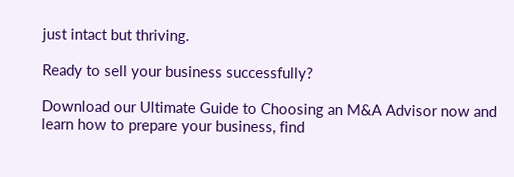just intact but thriving.

Ready to sell your business successfully?

Download our Ultimate Guide to Choosing an M&A Advisor now and learn how to prepare your business, find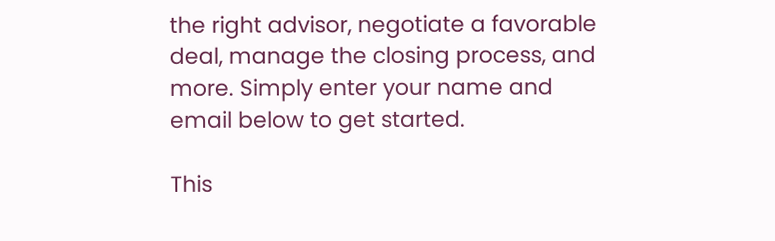the right advisor, negotiate a favorable deal, manage the closing process, and more. Simply enter your name and email below to get started.

This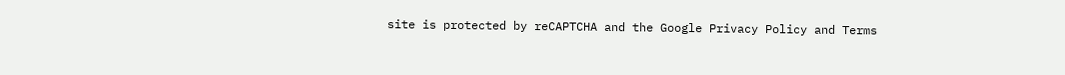site is protected by reCAPTCHA and the Google Privacy Policy and Terms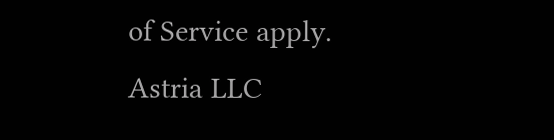of Service apply.
Astria LLC